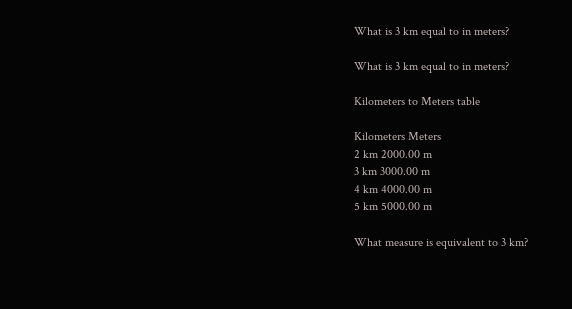What is 3 km equal to in meters?

What is 3 km equal to in meters?

Kilometers to Meters table

Kilometers Meters
2 km 2000.00 m
3 km 3000.00 m
4 km 4000.00 m
5 km 5000.00 m

What measure is equivalent to 3 km?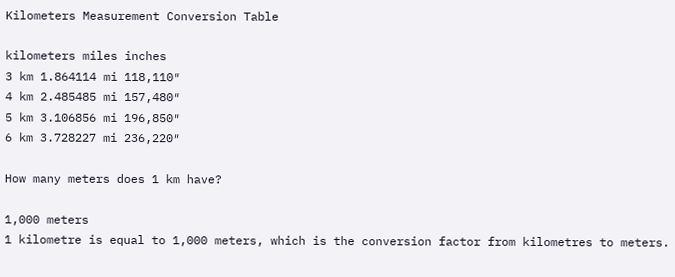Kilometers Measurement Conversion Table

kilometers miles inches
3 km 1.864114 mi 118,110″
4 km 2.485485 mi 157,480″
5 km 3.106856 mi 196,850″
6 km 3.728227 mi 236,220″

How many meters does 1 km have?

1,000 meters
1 kilometre is equal to 1,000 meters, which is the conversion factor from kilometres to meters.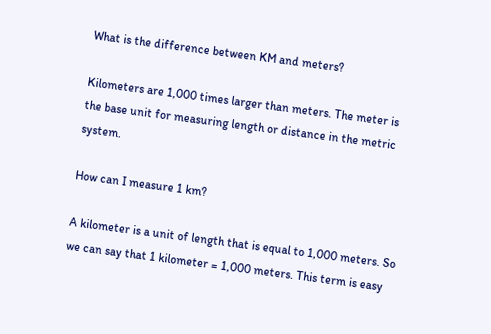What is the difference between KM and meters?

Kilometers are 1,000 times larger than meters. The meter is the base unit for measuring length or distance in the metric system.

How can I measure 1 km?

A kilometer is a unit of length that is equal to 1,000 meters. So we can say that 1 kilometer = 1,000 meters. This term is easy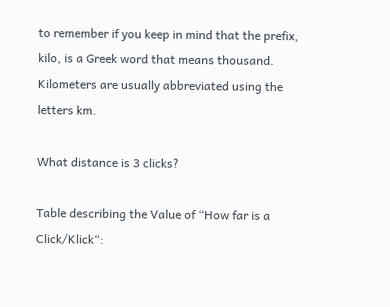to remember if you keep in mind that the prefix, kilo, is a Greek word that means thousand. Kilometers are usually abbreviated using the letters km.

What distance is 3 clicks?

Table describing the Value of “How far is a Click/Klick“: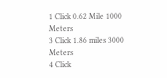1 Click 0.62 Mile 1000 Meters
3 Click 1.86 miles 3000 Meters
4 Click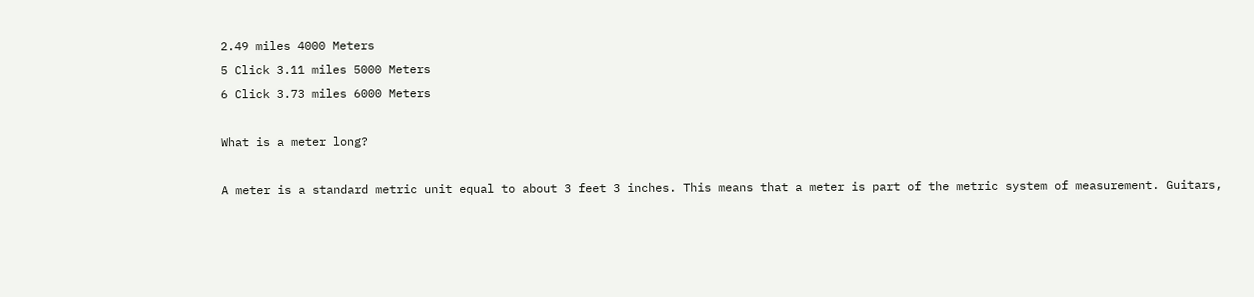2.49 miles 4000 Meters
5 Click 3.11 miles 5000 Meters
6 Click 3.73 miles 6000 Meters

What is a meter long?

A meter is a standard metric unit equal to about 3 feet 3 inches. This means that a meter is part of the metric system of measurement. Guitars,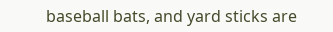baseball bats, and yard sticks are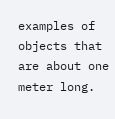examples of objects that are about one meter long.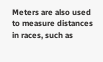Meters are also used to measure distances in races, such as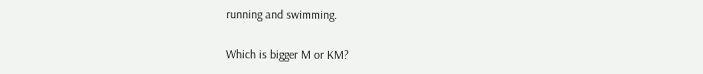running and swimming.

Which is bigger M or KM?